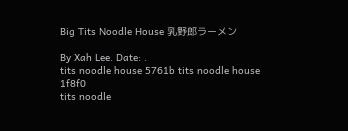Big Tits Noodle House 乳野郎ラーメン

By Xah Lee. Date: .
tits noodle house 5761b tits noodle house 1f8f0
tits noodle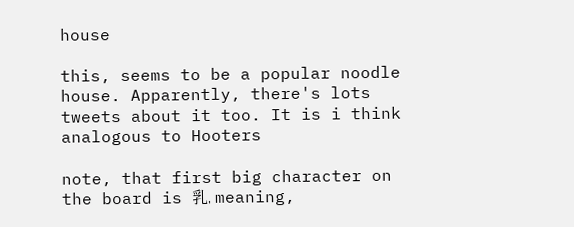house

this, seems to be a popular noodle house. Apparently, there's lots tweets about it too. It is i think analogous to Hooters

note, that first big character on the board is 乳, meaning,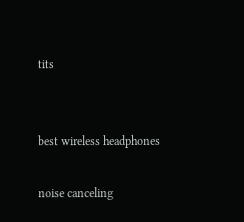tits


best wireless headphones

noise canceling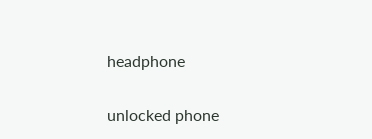headphone

unlocked phone